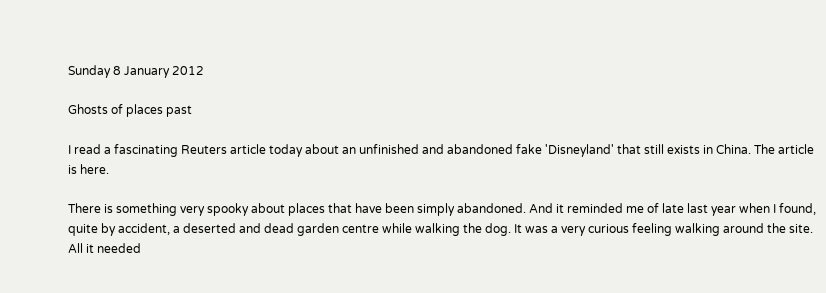Sunday 8 January 2012

Ghosts of places past

I read a fascinating Reuters article today about an unfinished and abandoned fake 'Disneyland' that still exists in China. The article is here.

There is something very spooky about places that have been simply abandoned. And it reminded me of late last year when I found, quite by accident, a deserted and dead garden centre while walking the dog. It was a very curious feeling walking around the site. All it needed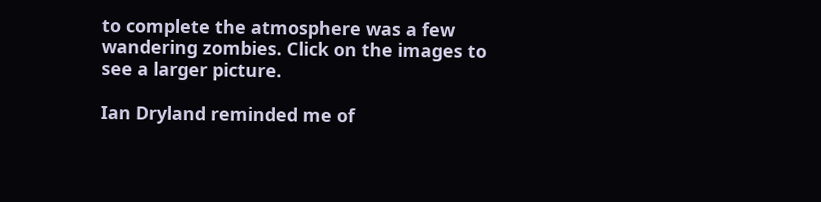to complete the atmosphere was a few wandering zombies. Click on the images to see a larger picture.

Ian Dryland reminded me of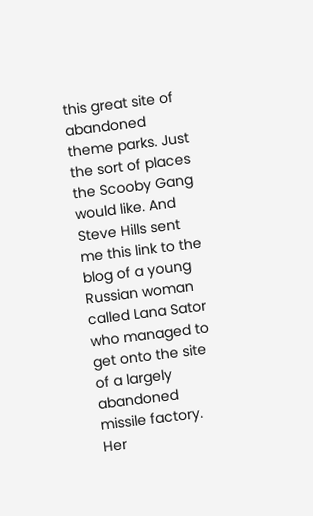this great site of abandoned theme parks. Just the sort of places the Scooby Gang would like. And Steve Hills sent me this link to the blog of a young Russian woman called Lana Sator who managed to get onto the site of a largely abandoned missile factory. Her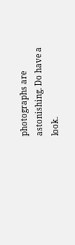photographs are astonishing. Do have a look.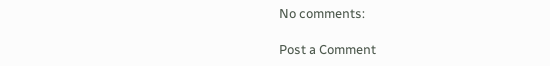No comments:

Post a Comment